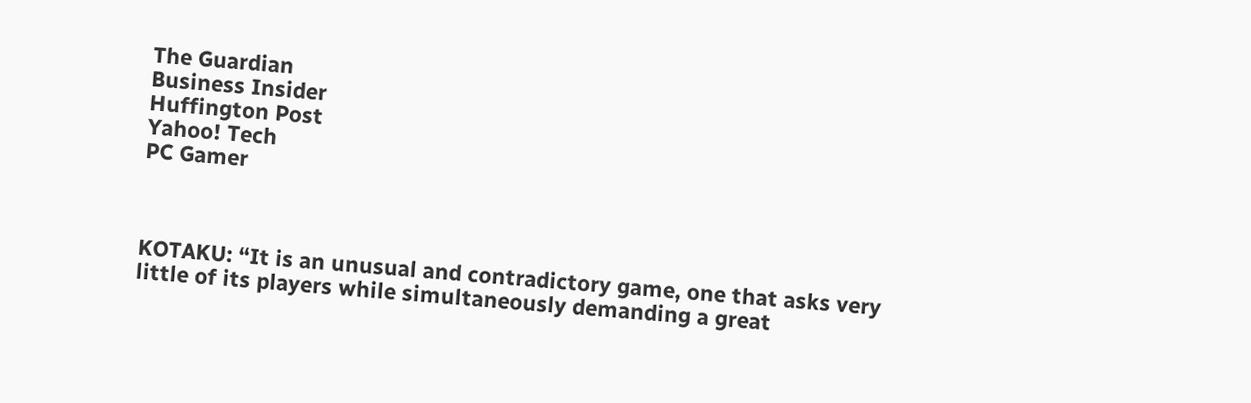The Guardian
Business Insider
Huffington Post
Yahoo! Tech
PC Gamer



KOTAKU: “It is an unusual and contradictory game, one that asks very little of its players while simultaneously demanding a great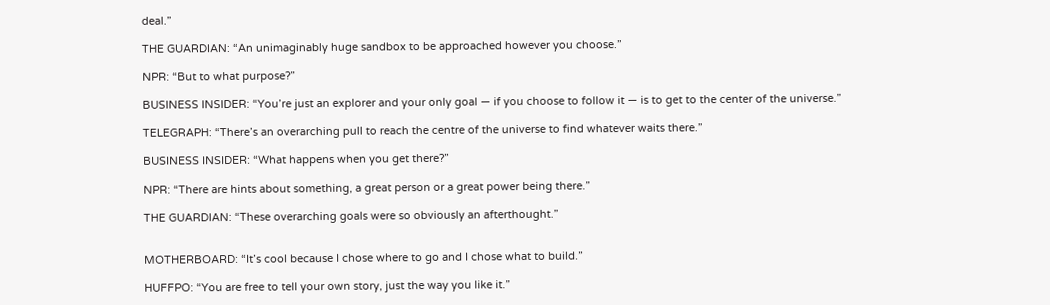deal.”

THE GUARDIAN: “An unimaginably huge sandbox to be approached however you choose.”

NPR: “But to what purpose?”

BUSINESS INSIDER: “You’re just an explorer and your only goal — if you choose to follow it — is to get to the center of the universe.”

TELEGRAPH: “There’s an overarching pull to reach the centre of the universe to find whatever waits there.”

BUSINESS INSIDER: “What happens when you get there?”

NPR: “There are hints about something, a great person or a great power being there.”

THE GUARDIAN: “These overarching goals were so obviously an afterthought.”


MOTHERBOARD: “It’s cool because I chose where to go and I chose what to build.”

HUFFPO: “You are free to tell your own story, just the way you like it.”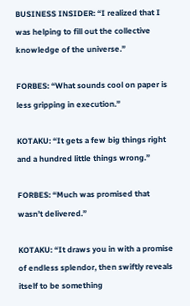BUSINESS INSIDER: “I realized that I was helping to fill out the collective knowledge of the universe.”

FORBES: “What sounds cool on paper is less gripping in execution.”

KOTAKU: “It gets a few big things right and a hundred little things wrong.”

FORBES: “Much was promised that wasn’t delivered.”

KOTAKU: “It draws you in with a promise of endless splendor, then swiftly reveals itself to be something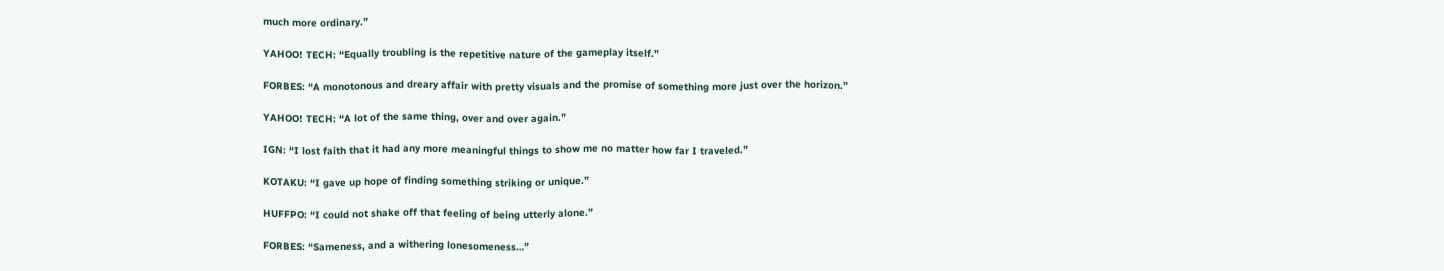much more ordinary.”

YAHOO! TECH: “Equally troubling is the repetitive nature of the gameplay itself.”

FORBES: “A monotonous and dreary affair with pretty visuals and the promise of something more just over the horizon.”

YAHOO! TECH: “A lot of the same thing, over and over again.”

IGN: “I lost faith that it had any more meaningful things to show me no matter how far I traveled.”

KOTAKU: “I gave up hope of finding something striking or unique.”

HUFFPO: “I could not shake off that feeling of being utterly alone.”

FORBES: “Sameness, and a withering lonesomeness…”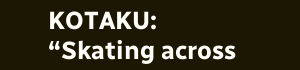KOTAKU: “Skating across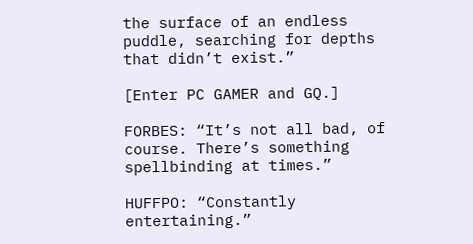the surface of an endless puddle, searching for depths that didn’t exist.”

[Enter PC GAMER and GQ.]

FORBES: “It’s not all bad, of course. There’s something spellbinding at times.”

HUFFPO: “Constantly entertaining.”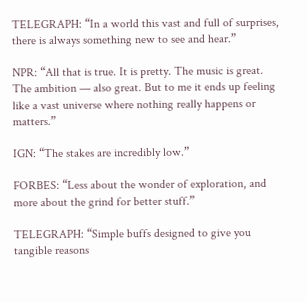TELEGRAPH: “In a world this vast and full of surprises, there is always something new to see and hear.”

NPR: “All that is true. It is pretty. The music is great. The ambition — also great. But to me it ends up feeling like a vast universe where nothing really happens or matters.”

IGN: “The stakes are incredibly low.”

FORBES: “Less about the wonder of exploration, and more about the grind for better stuff.”

TELEGRAPH: “Simple buffs designed to give you tangible reasons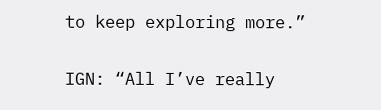to keep exploring more.”

IGN: “All I’ve really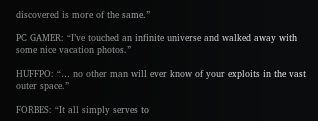discovered is more of the same.”

PC GAMER: “I’ve touched an infinite universe and walked away with some nice vacation photos.”

HUFFPO: “… no other man will ever know of your exploits in the vast outer space.”

FORBES: “It all simply serves to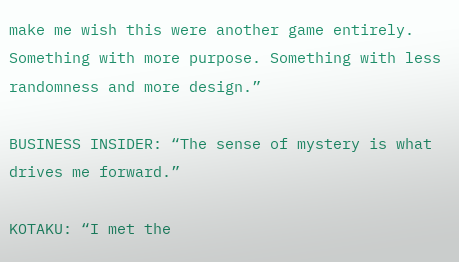make me wish this were another game entirely. Something with more purpose. Something with less randomness and more design.”

BUSINESS INSIDER: “The sense of mystery is what drives me forward.”

KOTAKU: “I met the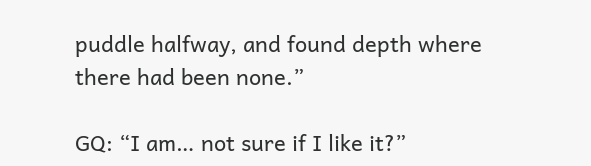puddle halfway, and found depth where there had been none.”

GQ: “I am… not sure if I like it?”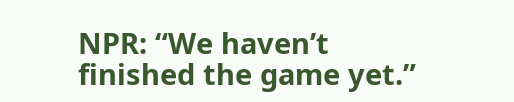NPR: “We haven’t finished the game yet.”